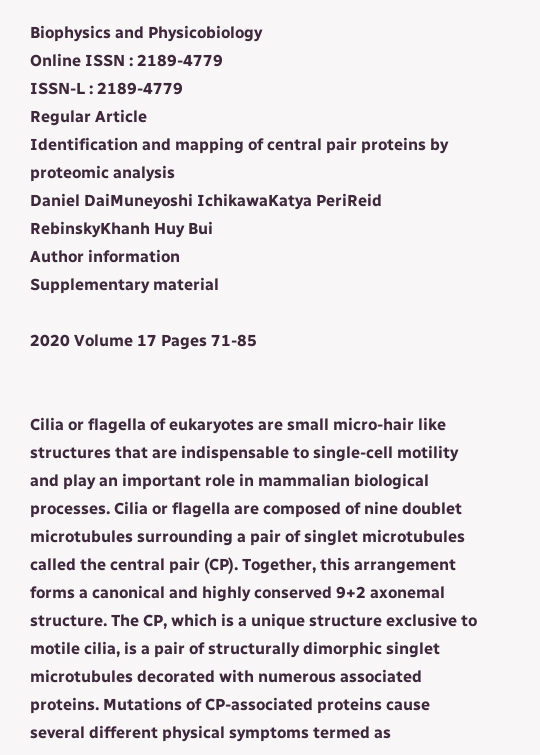Biophysics and Physicobiology
Online ISSN : 2189-4779
ISSN-L : 2189-4779
Regular Article
Identification and mapping of central pair proteins by proteomic analysis
Daniel DaiMuneyoshi IchikawaKatya PeriReid RebinskyKhanh Huy Bui
Author information
Supplementary material

2020 Volume 17 Pages 71-85


Cilia or flagella of eukaryotes are small micro-hair like structures that are indispensable to single-cell motility and play an important role in mammalian biological processes. Cilia or flagella are composed of nine doublet microtubules surrounding a pair of singlet microtubules called the central pair (CP). Together, this arrangement forms a canonical and highly conserved 9+2 axonemal structure. The CP, which is a unique structure exclusive to motile cilia, is a pair of structurally dimorphic singlet microtubules decorated with numerous associated proteins. Mutations of CP-associated proteins cause several different physical symptoms termed as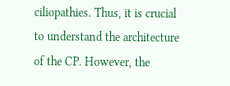ciliopathies. Thus, it is crucial to understand the architecture of the CP. However, the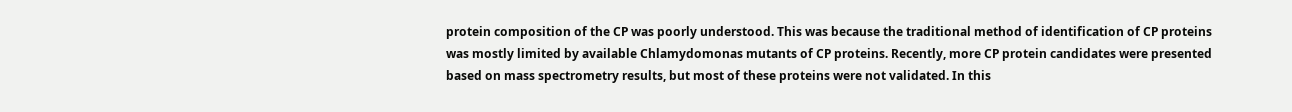protein composition of the CP was poorly understood. This was because the traditional method of identification of CP proteins was mostly limited by available Chlamydomonas mutants of CP proteins. Recently, more CP protein candidates were presented based on mass spectrometry results, but most of these proteins were not validated. In this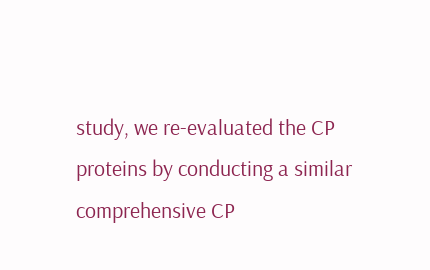study, we re-evaluated the CP proteins by conducting a similar comprehensive CP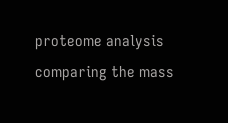proteome analysis comparing the mass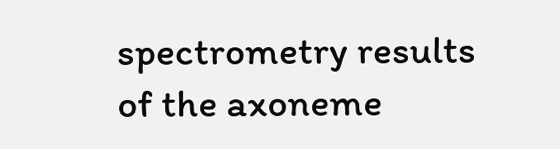spectrometry results of the axoneme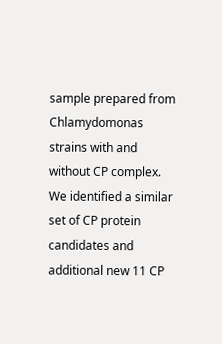sample prepared from Chlamydomonas strains with and without CP complex. We identified a similar set of CP protein candidates and additional new 11 CP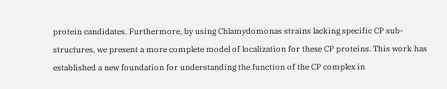protein candidates. Furthermore, by using Chlamydomonas strains lacking specific CP sub-structures, we present a more complete model of localization for these CP proteins. This work has established a new foundation for understanding the function of the CP complex in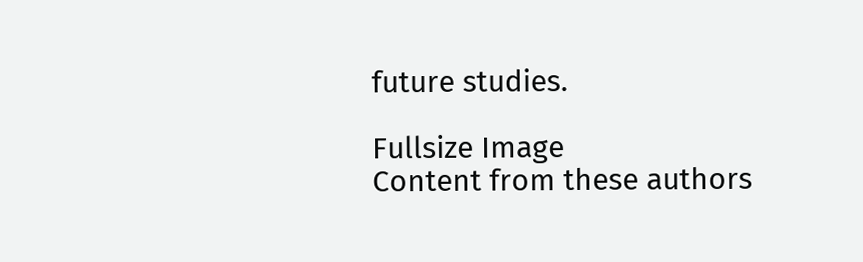future studies.

Fullsize Image
Content from these authors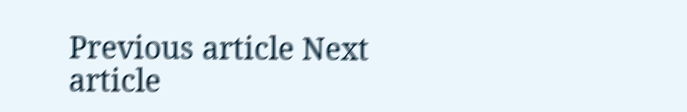Previous article Next article